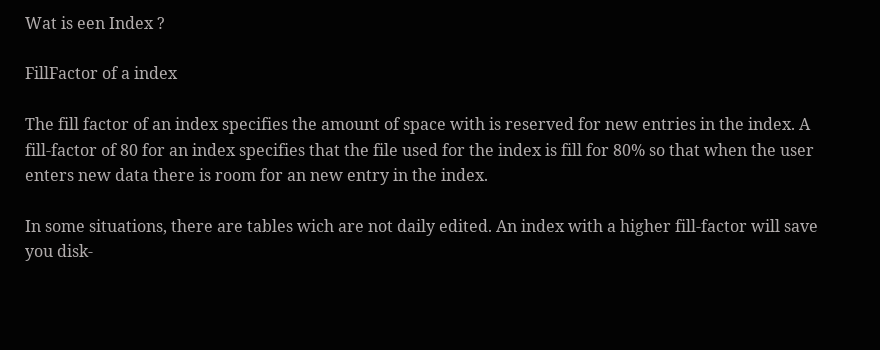Wat is een Index ?

FillFactor of a index

The fill factor of an index specifies the amount of space with is reserved for new entries in the index. A fill-factor of 80 for an index specifies that the file used for the index is fill for 80% so that when the user enters new data there is room for an new entry in the index.

In some situations, there are tables wich are not daily edited. An index with a higher fill-factor will save you disk-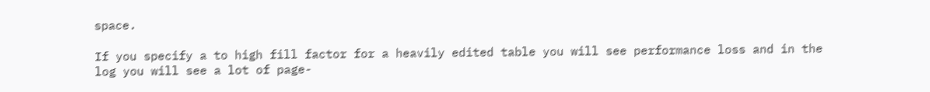space.

If you specify a to high fill factor for a heavily edited table you will see performance loss and in the log you will see a lot of page-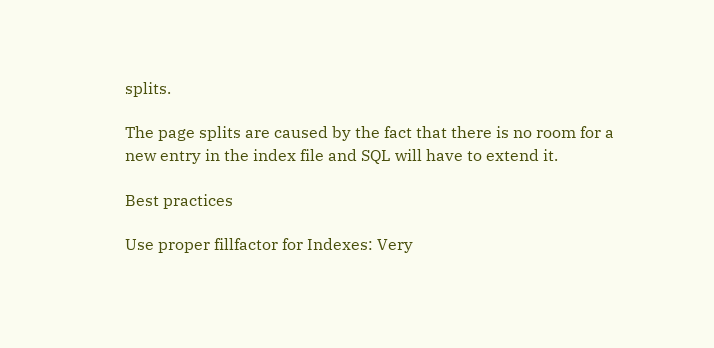splits.

The page splits are caused by the fact that there is no room for a new entry in the index file and SQL will have to extend it.

Best practices

Use proper fillfactor for Indexes: Very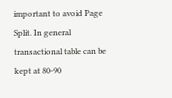important to avoid Page Split. In general transactional table can be kept at 80-90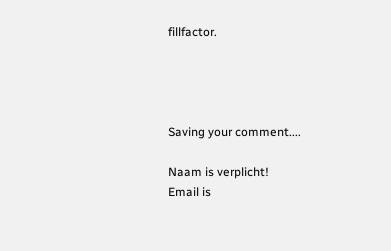fillfactor.




Saving your comment....

Naam is verplicht!
Email is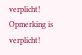verplicht!
Opmerking is verplicht!